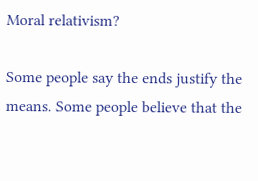Moral relativism?

Some people say the ends justify the means. Some people believe that the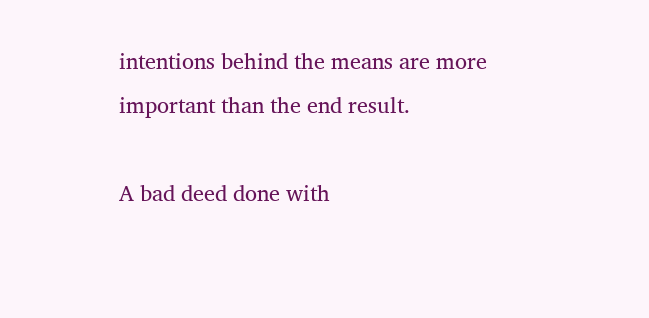intentions behind the means are more important than the end result.

A bad deed done with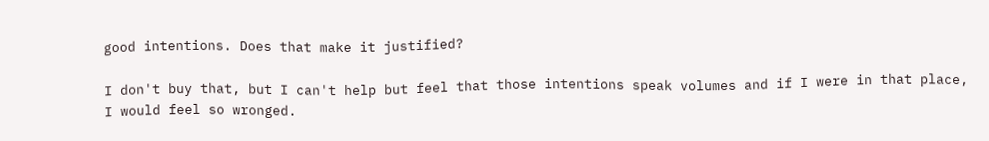good intentions. Does that make it justified?

I don't buy that, but I can't help but feel that those intentions speak volumes and if I were in that place, I would feel so wronged.